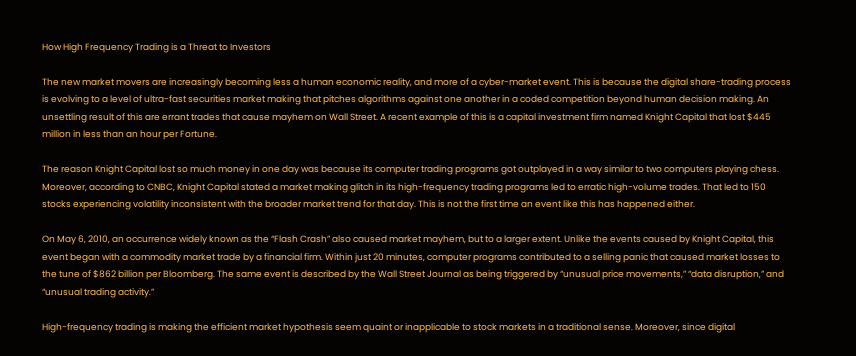How High Frequency Trading is a Threat to Investors

The new market movers are increasingly becoming less a human economic reality, and more of a cyber-market event. This is because the digital share-trading process is evolving to a level of ultra-fast securities market making that pitches algorithms against one another in a coded competition beyond human decision making. An unsettling result of this are errant trades that cause mayhem on Wall Street. A recent example of this is a capital investment firm named Knight Capital that lost $445 million in less than an hour per Fortune.

The reason Knight Capital lost so much money in one day was because its computer trading programs got outplayed in a way similar to two computers playing chess. Moreover, according to CNBC, Knight Capital stated a market making glitch in its high-frequency trading programs led to erratic high-volume trades. That led to 150 stocks experiencing volatility inconsistent with the broader market trend for that day. This is not the first time an event like this has happened either.

On May 6, 2010, an occurrence widely known as the “Flash Crash” also caused market mayhem, but to a larger extent. Unlike the events caused by Knight Capital, this event began with a commodity market trade by a financial firm. Within just 20 minutes, computer programs contributed to a selling panic that caused market losses to the tune of $862 billion per Bloomberg. The same event is described by the Wall Street Journal as being triggered by “unusual price movements,” “data disruption,” and “unusual trading activity.”

High-frequency trading is making the efficient market hypothesis seem quaint or inapplicable to stock markets in a traditional sense. Moreover, since digital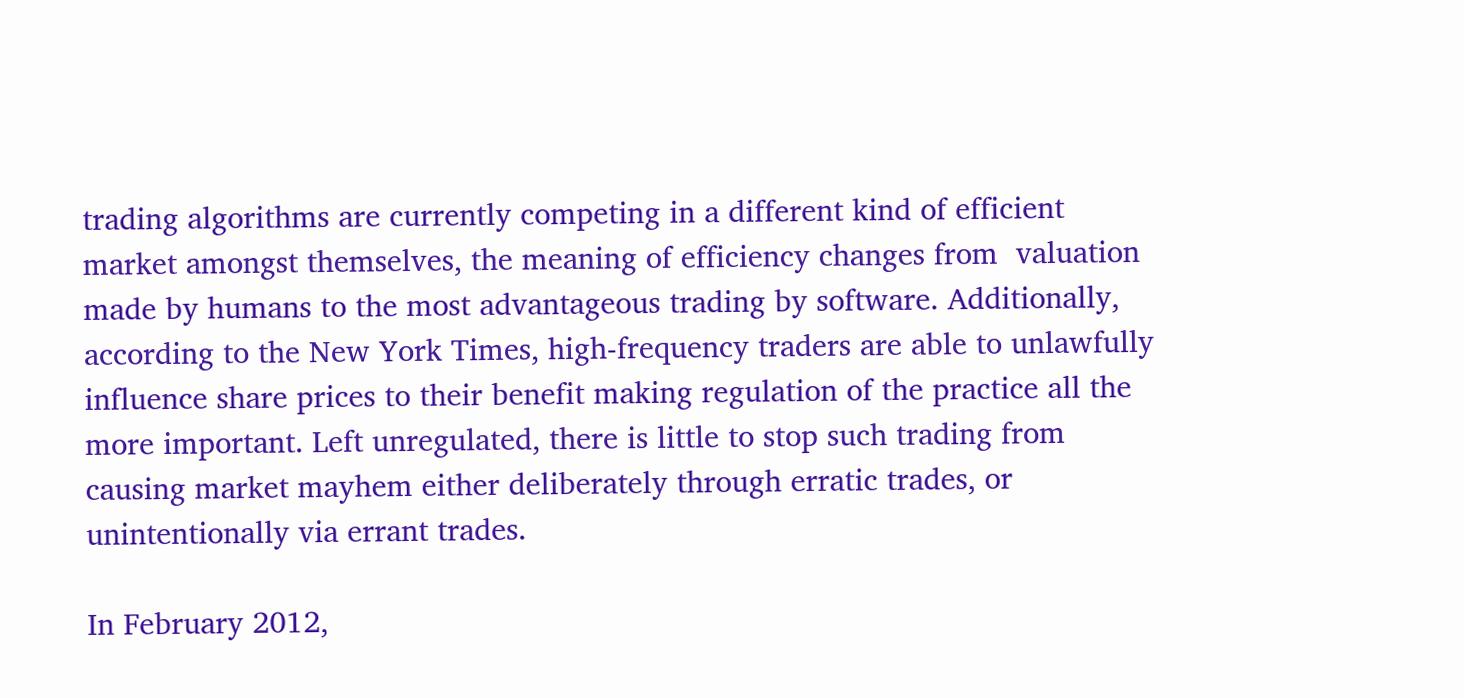trading algorithms are currently competing in a different kind of efficient market amongst themselves, the meaning of efficiency changes from  valuation made by humans to the most advantageous trading by software. Additionally, according to the New York Times, high-frequency traders are able to unlawfully influence share prices to their benefit making regulation of the practice all the more important. Left unregulated, there is little to stop such trading from causing market mayhem either deliberately through erratic trades, or unintentionally via errant trades.

In February 2012,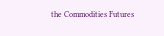the Commodities Futures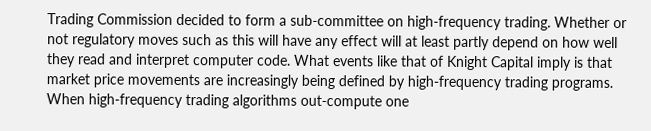Trading Commission decided to form a sub-committee on high-frequency trading. Whether or not regulatory moves such as this will have any effect will at least partly depend on how well they read and interpret computer code. What events like that of Knight Capital imply is that market price movements are increasingly being defined by high-frequency trading programs. When high-frequency trading algorithms out-compute one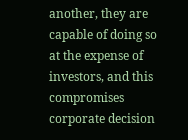another, they are capable of doing so at the expense of investors, and this compromises corporate decision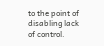to the point of disabling lack of control.